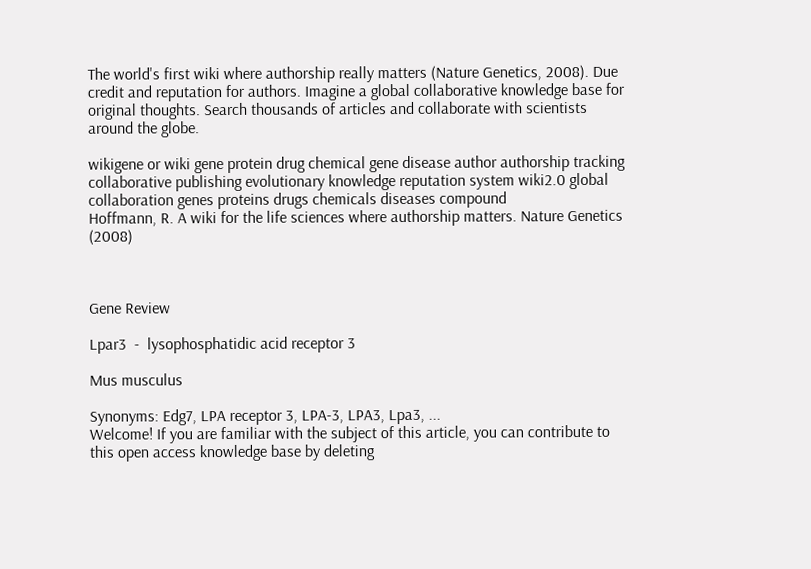The world's first wiki where authorship really matters (Nature Genetics, 2008). Due credit and reputation for authors. Imagine a global collaborative knowledge base for original thoughts. Search thousands of articles and collaborate with scientists around the globe.

wikigene or wiki gene protein drug chemical gene disease author authorship tracking collaborative publishing evolutionary knowledge reputation system wiki2.0 global collaboration genes proteins drugs chemicals diseases compound
Hoffmann, R. A wiki for the life sciences where authorship matters. Nature Genetics (2008)



Gene Review

Lpar3  -  lysophosphatidic acid receptor 3

Mus musculus

Synonyms: Edg7, LPA receptor 3, LPA-3, LPA3, Lpa3, ...
Welcome! If you are familiar with the subject of this article, you can contribute to this open access knowledge base by deleting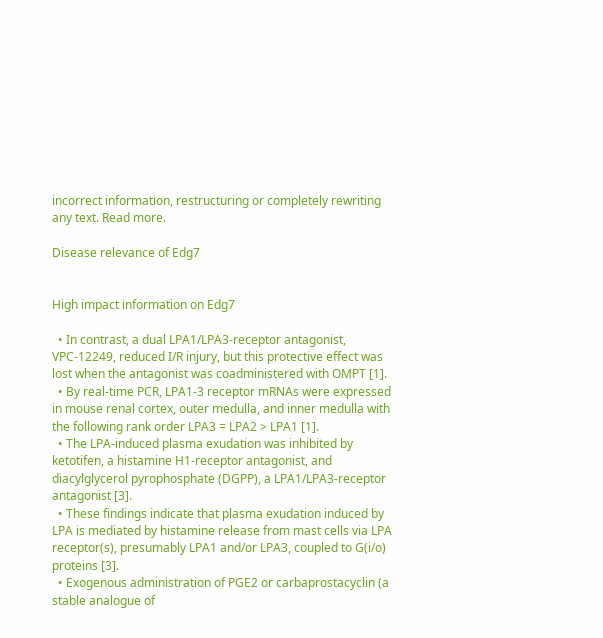incorrect information, restructuring or completely rewriting any text. Read more.

Disease relevance of Edg7


High impact information on Edg7

  • In contrast, a dual LPA1/LPA3-receptor antagonist, VPC-12249, reduced I/R injury, but this protective effect was lost when the antagonist was coadministered with OMPT [1].
  • By real-time PCR, LPA1-3 receptor mRNAs were expressed in mouse renal cortex, outer medulla, and inner medulla with the following rank order LPA3 = LPA2 > LPA1 [1].
  • The LPA-induced plasma exudation was inhibited by ketotifen, a histamine H1-receptor antagonist, and diacylglycerol pyrophosphate (DGPP), a LPA1/LPA3-receptor antagonist [3].
  • These findings indicate that plasma exudation induced by LPA is mediated by histamine release from mast cells via LPA receptor(s), presumably LPA1 and/or LPA3, coupled to G(i/o) proteins [3].
  • Exogenous administration of PGE2 or carbaprostacyclin (a stable analogue of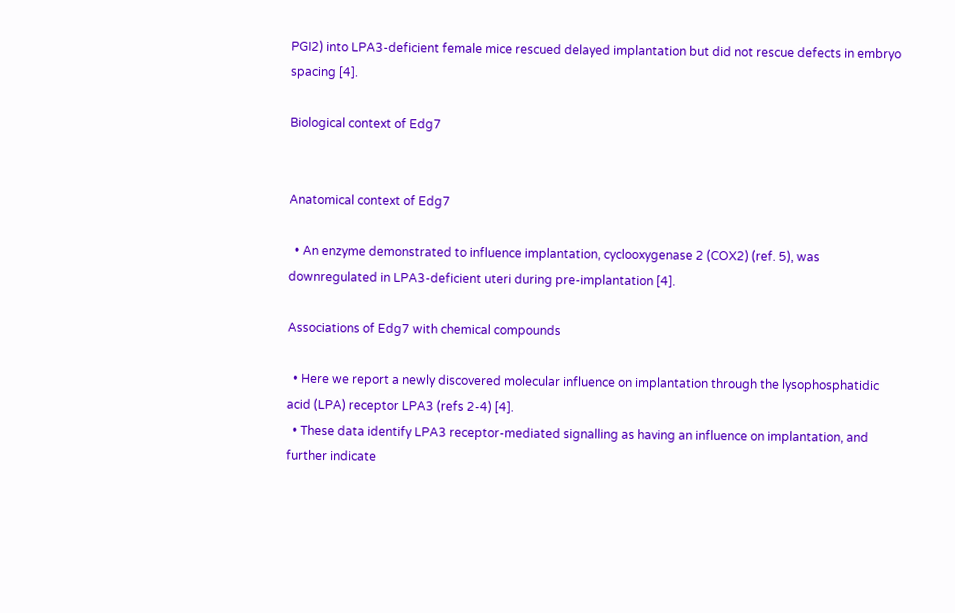PGI2) into LPA3-deficient female mice rescued delayed implantation but did not rescue defects in embryo spacing [4].

Biological context of Edg7


Anatomical context of Edg7

  • An enzyme demonstrated to influence implantation, cyclooxygenase 2 (COX2) (ref. 5), was downregulated in LPA3-deficient uteri during pre-implantation [4].

Associations of Edg7 with chemical compounds

  • Here we report a newly discovered molecular influence on implantation through the lysophosphatidic acid (LPA) receptor LPA3 (refs 2-4) [4].
  • These data identify LPA3 receptor-mediated signalling as having an influence on implantation, and further indicate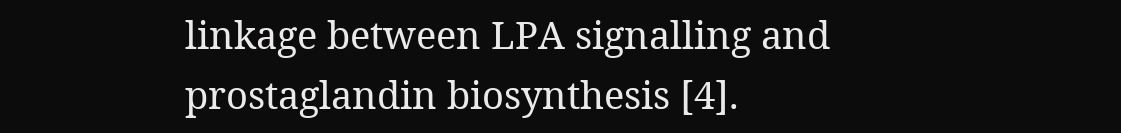linkage between LPA signalling and prostaglandin biosynthesis [4].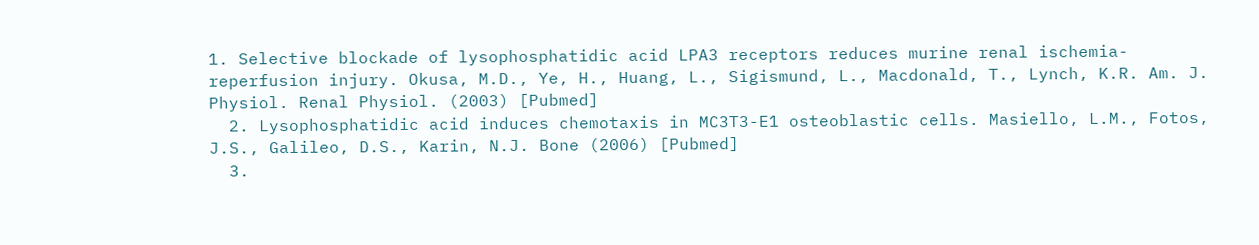1. Selective blockade of lysophosphatidic acid LPA3 receptors reduces murine renal ischemia-reperfusion injury. Okusa, M.D., Ye, H., Huang, L., Sigismund, L., Macdonald, T., Lynch, K.R. Am. J. Physiol. Renal Physiol. (2003) [Pubmed]
  2. Lysophosphatidic acid induces chemotaxis in MC3T3-E1 osteoblastic cells. Masiello, L.M., Fotos, J.S., Galileo, D.S., Karin, N.J. Bone (2006) [Pubmed]
  3.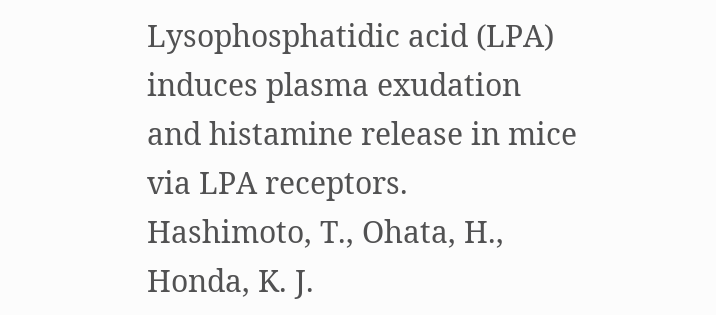Lysophosphatidic acid (LPA) induces plasma exudation and histamine release in mice via LPA receptors. Hashimoto, T., Ohata, H., Honda, K. J.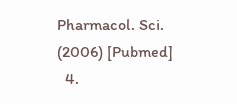Pharmacol. Sci. (2006) [Pubmed]
  4.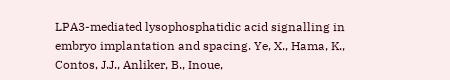LPA3-mediated lysophosphatidic acid signalling in embryo implantation and spacing. Ye, X., Hama, K., Contos, J.J., Anliker, B., Inoue,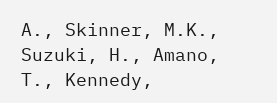A., Skinner, M.K., Suzuki, H., Amano, T., Kennedy,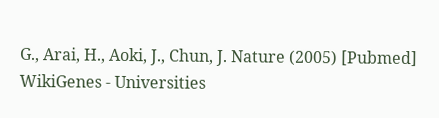G., Arai, H., Aoki, J., Chun, J. Nature (2005) [Pubmed]
WikiGenes - Universities